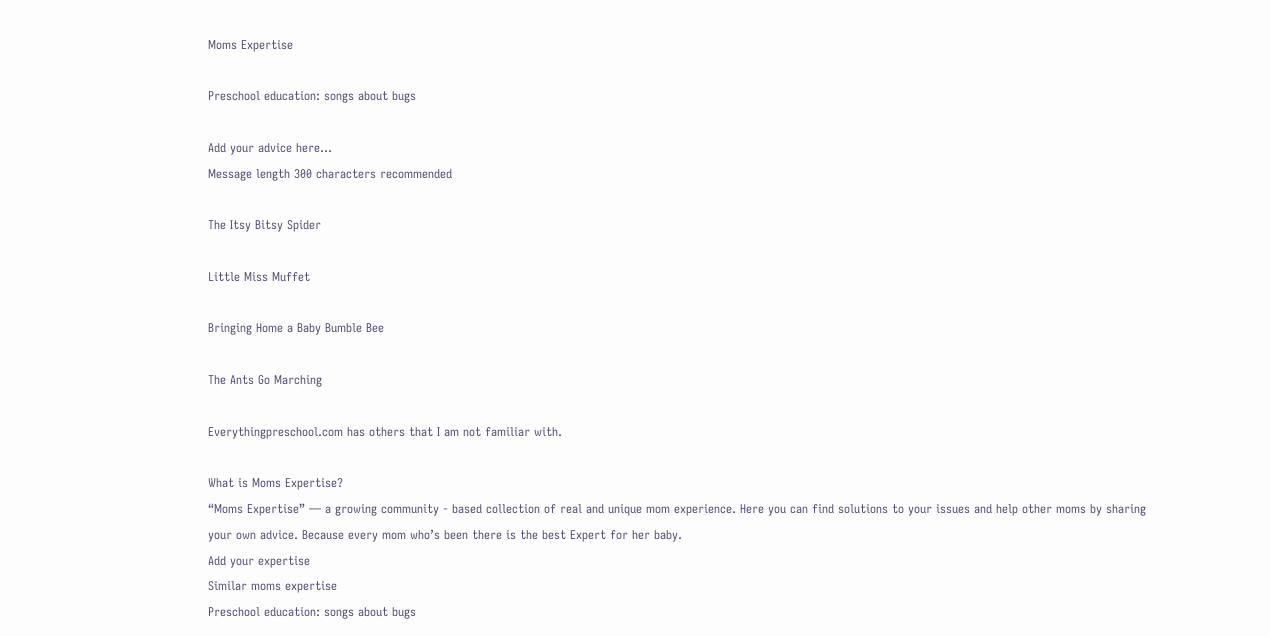Moms Expertise

Preschool education: songs about bugs

Add your advice here…
Message length 300 characters recommended

The Itsy Bitsy Spider

Little Miss Muffet

Bringing Home a Baby Bumble Bee

The Ants Go Marching

Everythingpreschool.com has others that I am not familiar with.

What is Moms Expertise?
“Moms Expertise” — a growing community - based collection of real and unique mom experience. Here you can find solutions to your issues and help other moms by sharing your own advice. Because every mom who’s been there is the best Expert for her baby.
Add your expertise
Similar moms expertise
Preschool education: songs about bugs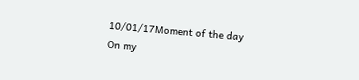10/01/17Moment of the day
On my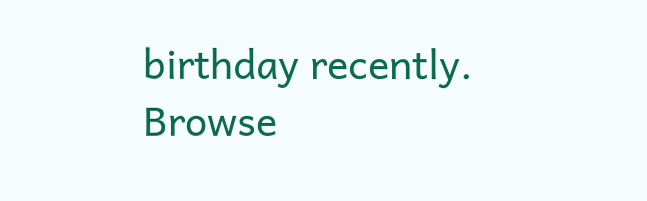birthday recently.
Browse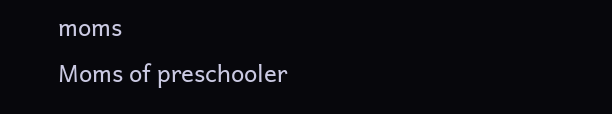moms
Moms of preschooler